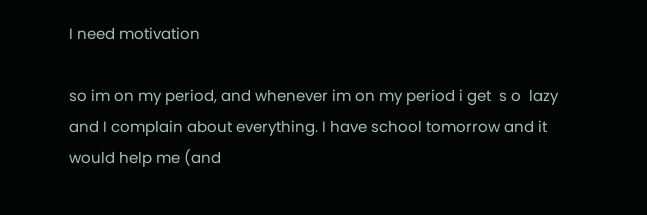I need motivation

so im on my period, and whenever im on my period i get  s o  lazy and I complain about everything. I have school tomorrow and it would help me (and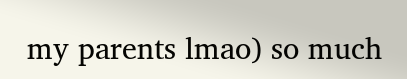my parents lmao) so much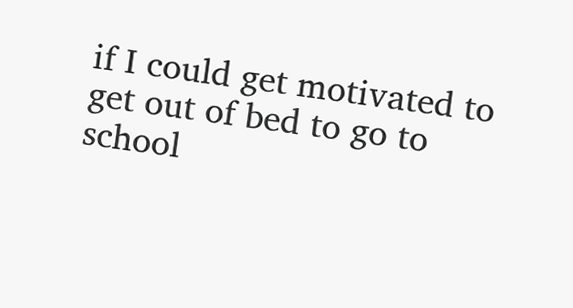if I could get motivated to get out of bed to go to school